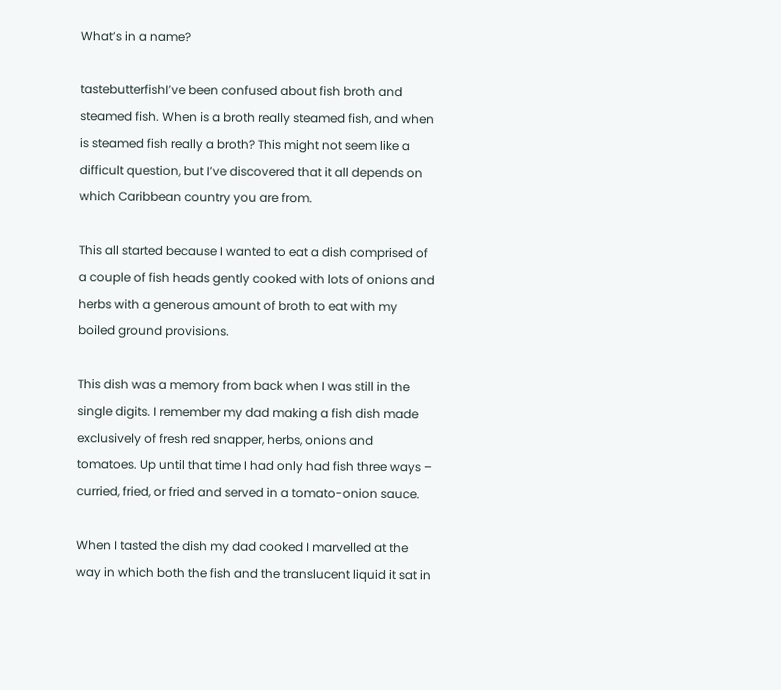What’s in a name?

tastebutterfishI’ve been confused about fish broth and steamed fish. When is a broth really steamed fish, and when is steamed fish really a broth? This might not seem like a difficult question, but I’ve discovered that it all depends on which Caribbean country you are from.

This all started because I wanted to eat a dish comprised of a couple of fish heads gently cooked with lots of onions and herbs with a generous amount of broth to eat with my boiled ground provisions.

This dish was a memory from back when I was still in the single digits. I remember my dad making a fish dish made exclusively of fresh red snapper, herbs, onions and tomatoes. Up until that time I had only had fish three ways – curried, fried, or fried and served in a tomato-onion sauce.

When I tasted the dish my dad cooked I marvelled at the way in which both the fish and the translucent liquid it sat in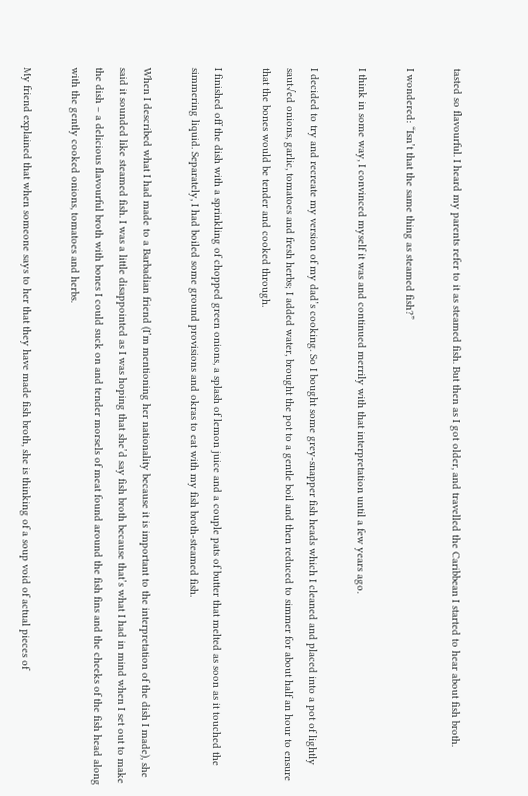tasted so flavourful. I heard my parents refer to it as steamed fish. But then as I got older, and travelled the Caribbean I started to hear about fish broth.

I wondered: “Isn’t that the same thing as steamed fish?”

I think in some way, I convinced myself it was and continued merrily with that interpretation until a few years ago.

I decided to try and recreate my version of my dad’s cooking. So I bought some grey-snapper fish heads which I cleaned and placed into a pot of lightly saut√ed onions, garlic, tomatoes and fresh herbs; I added water, brought the pot to a gentle boil and then reduced to simmer for about half an hour to ensure that the bones would be tender and cooked through.

I finished off the dish with a sprinkling of chopped green onions, a splash of lemon juice and a couple pats of butter that melted as soon as it touched the simmering liquid. Separately, I had boiled some ground provisions and okras to eat with my fish broth-steamed fish.

When I described what I had made to a Barbadian friend (I’m mentioning her nationality because it is important to the interpretation of the dish I made), she said it sounded like steamed fish. I was a little disappointed as I was hoping that she’d say fish broth because that’s what I had in mind when I set out to make the dish – a delicious flavourful broth with bones I could suck on and tender morsels of meat found around the fish fins and the cheeks of the fish head along with the gently cooked onions, tomatoes and herbs.

My friend explained that when someone says to her that they have made fish broth, she is thinking of a soup void of actual pieces of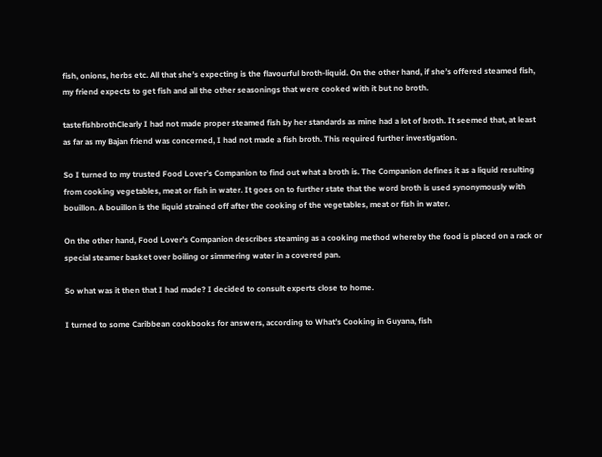fish, onions, herbs etc. All that she’s expecting is the flavourful broth-liquid. On the other hand, if she’s offered steamed fish, my friend expects to get fish and all the other seasonings that were cooked with it but no broth.

tastefishbrothClearly I had not made proper steamed fish by her standards as mine had a lot of broth. It seemed that, at least as far as my Bajan friend was concerned, I had not made a fish broth. This required further investigation.

So I turned to my trusted Food Lover’s Companion to find out what a broth is. The Companion defines it as a liquid resulting from cooking vegetables, meat or fish in water. It goes on to further state that the word broth is used synonymously with bouillon. A bouillon is the liquid strained off after the cooking of the vegetables, meat or fish in water.

On the other hand, Food Lover’s Companion describes steaming as a cooking method whereby the food is placed on a rack or special steamer basket over boiling or simmering water in a covered pan.

So what was it then that I had made? I decided to consult experts close to home.

I turned to some Caribbean cookbooks for answers, according to What’s Cooking in Guyana, fish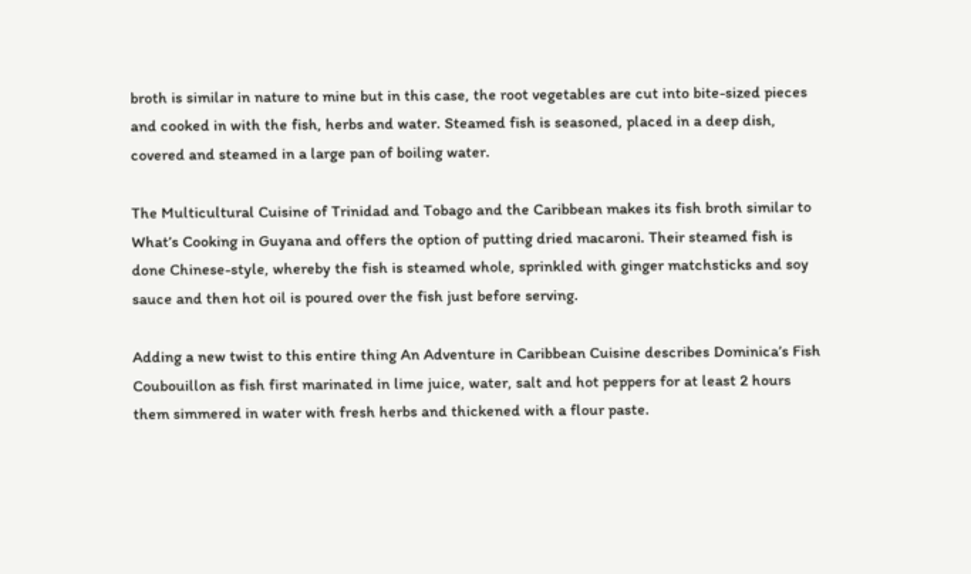broth is similar in nature to mine but in this case, the root vegetables are cut into bite-sized pieces and cooked in with the fish, herbs and water. Steamed fish is seasoned, placed in a deep dish, covered and steamed in a large pan of boiling water.

The Multicultural Cuisine of Trinidad and Tobago and the Caribbean makes its fish broth similar to What’s Cooking in Guyana and offers the option of putting dried macaroni. Their steamed fish is done Chinese-style, whereby the fish is steamed whole, sprinkled with ginger matchsticks and soy sauce and then hot oil is poured over the fish just before serving.

Adding a new twist to this entire thing An Adventure in Caribbean Cuisine describes Dominica’s Fish Coubouillon as fish first marinated in lime juice, water, salt and hot peppers for at least 2 hours them simmered in water with fresh herbs and thickened with a flour paste.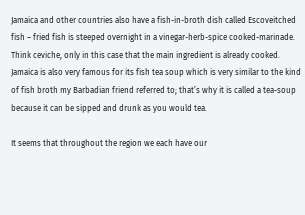Jamaica and other countries also have a fish-in-broth dish called Escoveitched fish – fried fish is steeped overnight in a vinegar-herb-spice cooked-marinade. Think ceviche, only in this case that the main ingredient is already cooked. Jamaica is also very famous for its fish tea soup which is very similar to the kind of fish broth my Barbadian friend referred to; that’s why it is called a tea-soup because it can be sipped and drunk as you would tea.

It seems that throughout the region we each have our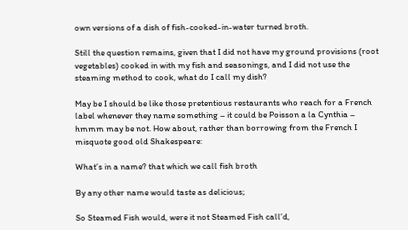own versions of a dish of fish-cooked-in-water turned broth.

Still the question remains, given that I did not have my ground provisions (root vegetables) cooked in with my fish and seasonings, and I did not use the steaming method to cook, what do I call my dish?

May be I should be like those pretentious restaurants who reach for a French label whenever they name something – it could be Poisson a la Cynthia – hmmm may be not. How about, rather than borrowing from the French I misquote good old Shakespeare:

What’s in a name? that which we call fish broth

By any other name would taste as delicious;

So Steamed Fish would, were it not Steamed Fish call’d,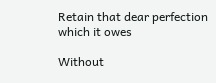Retain that dear perfection which it owes

Without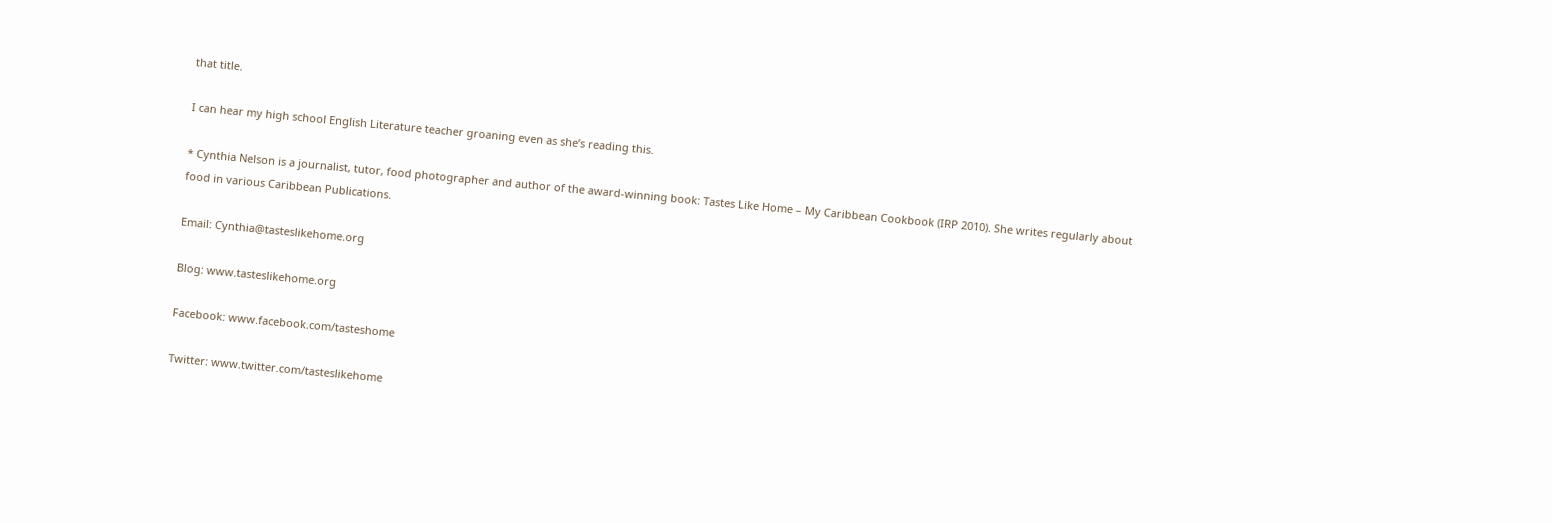that title.

I can hear my high school English Literature teacher groaning even as she’s reading this.

* Cynthia Nelson is a journalist, tutor, food photographer and author of the award-winning book: Tastes Like Home – My Caribbean Cookbook (IRP 2010). She writes regularly about food in various Caribbean Publications.

Email: Cynthia@tasteslikehome.org

Blog: www.tasteslikehome.org

Facebook: www.facebook.com/tasteshome

Twitter: www.twitter.com/tasteslikehome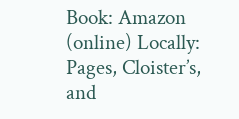Book: Amazon (online) Locally: Pages, Cloister’s, and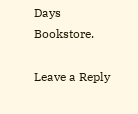Days Bookstore.

Leave a Reply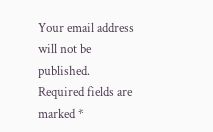Your email address will not be published. Required fields are marked *